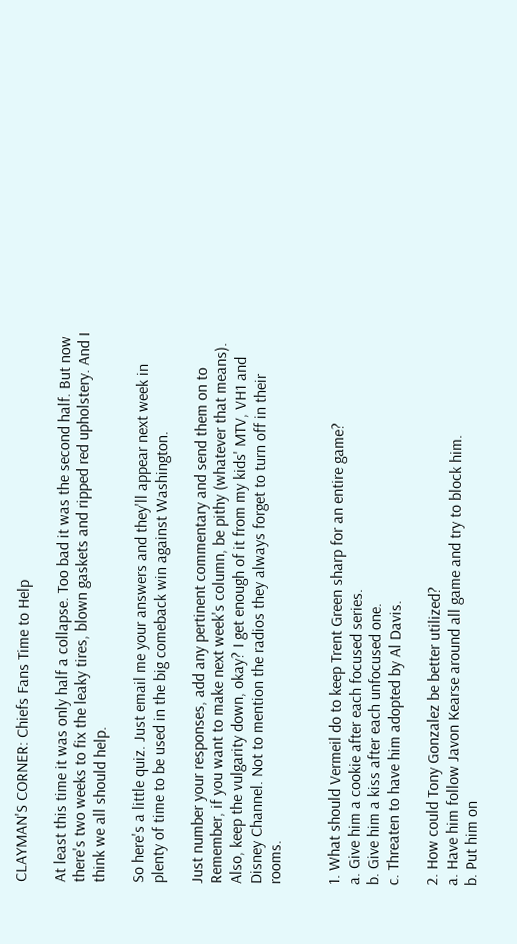CLAYMAN'S CORNER: Chiefs Fans Time to Help

At least this time it was only half a collapse. Too bad it was the second half. But now there's two weeks to fix the leaky tires, blown gaskets and ripped red upholstery. And I think we all should help.

So here's a little quiz. Just email me your answers and they'll appear next week in plenty of time to be used in the big comeback win against Washington.

Just number your responses, add any pertinent commentary and send them on to Remember, if you want to make next week's column, be pithy (whatever that means). Also, keep the vulgarity down, okay? I get enough of it from my kids' MTV, VH1 and Disney Channel. Not to mention the radios they always forget to turn off in their rooms.


1. What should Vermeil do to keep Trent Green sharp for an entire game?
a. Give him a cookie after each focused series.
b. Give him a kiss after each unfocused one.
c. Threaten to have him adopted by Al Davis.

2. How could Tony Gonzalez be better utilized?
a. Have him follow Javon Kearse around all game and try to block him.
b. Put him on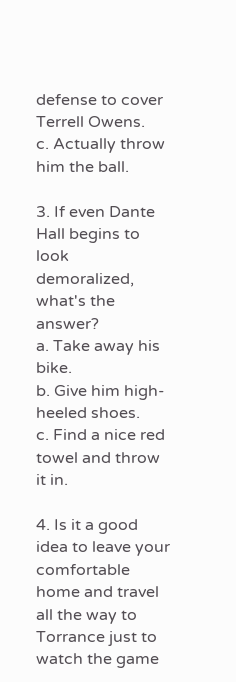defense to cover Terrell Owens.
c. Actually throw him the ball.

3. If even Dante Hall begins to look demoralized, what's the answer?
a. Take away his bike.
b. Give him high-heeled shoes.
c. Find a nice red towel and throw it in.

4. Is it a good idea to leave your comfortable home and travel all the way to Torrance just to watch the game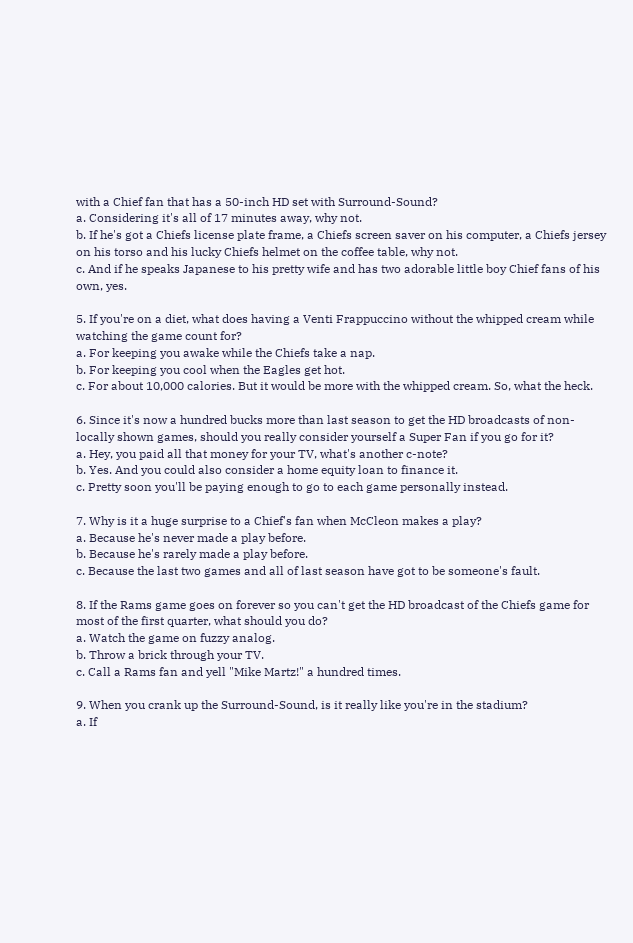with a Chief fan that has a 50-inch HD set with Surround-Sound?
a. Considering it's all of 17 minutes away, why not.
b. If he's got a Chiefs license plate frame, a Chiefs screen saver on his computer, a Chiefs jersey on his torso and his lucky Chiefs helmet on the coffee table, why not.
c. And if he speaks Japanese to his pretty wife and has two adorable little boy Chief fans of his own, yes.

5. If you're on a diet, what does having a Venti Frappuccino without the whipped cream while watching the game count for?
a. For keeping you awake while the Chiefs take a nap.
b. For keeping you cool when the Eagles get hot.
c. For about 10,000 calories. But it would be more with the whipped cream. So, what the heck.

6. Since it's now a hundred bucks more than last season to get the HD broadcasts of non-locally shown games, should you really consider yourself a Super Fan if you go for it?
a. Hey, you paid all that money for your TV, what's another c-note?
b. Yes. And you could also consider a home equity loan to finance it.
c. Pretty soon you'll be paying enough to go to each game personally instead.

7. Why is it a huge surprise to a Chief's fan when McCleon makes a play?
a. Because he's never made a play before.
b. Because he's rarely made a play before.
c. Because the last two games and all of last season have got to be someone's fault.

8. If the Rams game goes on forever so you can't get the HD broadcast of the Chiefs game for most of the first quarter, what should you do?
a. Watch the game on fuzzy analog.
b. Throw a brick through your TV.
c. Call a Rams fan and yell "Mike Martz!" a hundred times.

9. When you crank up the Surround-Sound, is it really like you're in the stadium?
a. If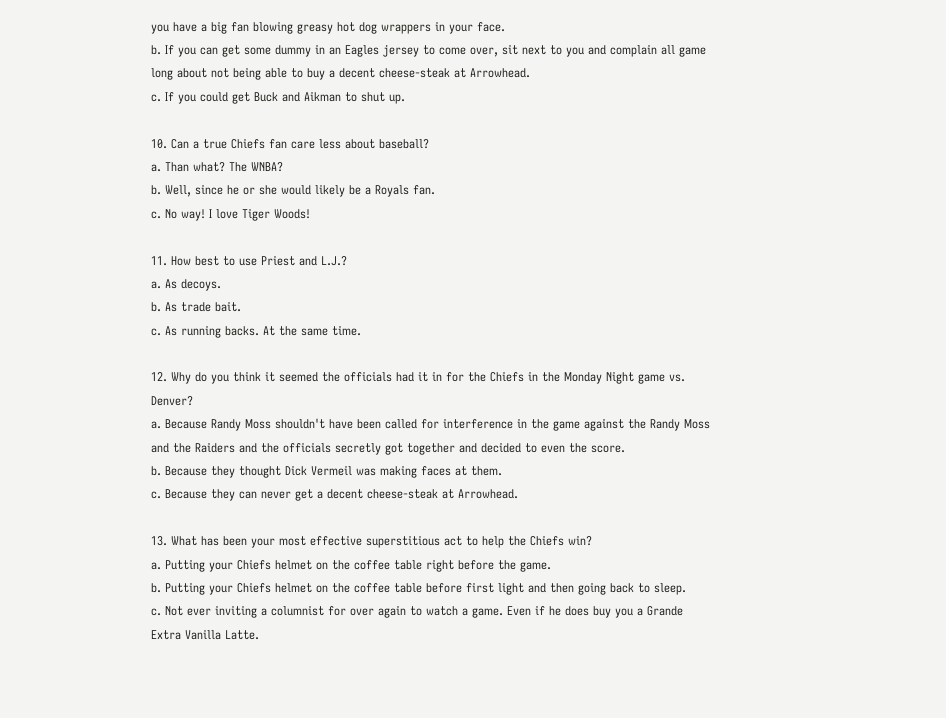you have a big fan blowing greasy hot dog wrappers in your face.
b. If you can get some dummy in an Eagles jersey to come over, sit next to you and complain all game long about not being able to buy a decent cheese-steak at Arrowhead.
c. If you could get Buck and Aikman to shut up.

10. Can a true Chiefs fan care less about baseball?
a. Than what? The WNBA?
b. Well, since he or she would likely be a Royals fan.
c. No way! I love Tiger Woods!

11. How best to use Priest and L.J.?
a. As decoys.
b. As trade bait.
c. As running backs. At the same time.

12. Why do you think it seemed the officials had it in for the Chiefs in the Monday Night game vs. Denver?
a. Because Randy Moss shouldn't have been called for interference in the game against the Randy Moss and the Raiders and the officials secretly got together and decided to even the score.
b. Because they thought Dick Vermeil was making faces at them.
c. Because they can never get a decent cheese-steak at Arrowhead.

13. What has been your most effective superstitious act to help the Chiefs win?
a. Putting your Chiefs helmet on the coffee table right before the game.
b. Putting your Chiefs helmet on the coffee table before first light and then going back to sleep.
c. Not ever inviting a columnist for over again to watch a game. Even if he does buy you a Grande Extra Vanilla Latte.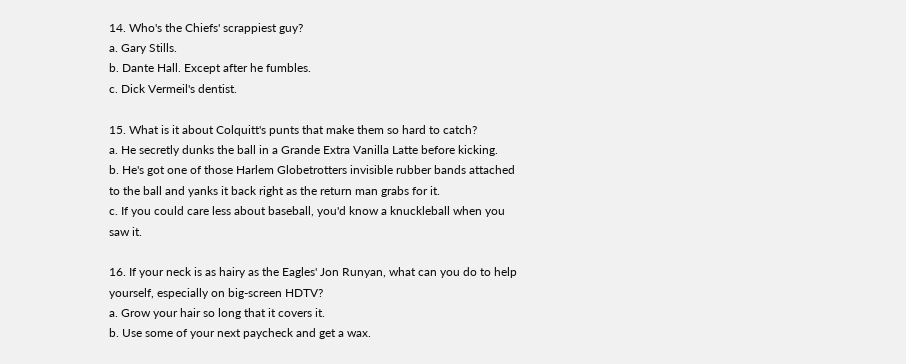14. Who's the Chiefs' scrappiest guy?
a. Gary Stills.
b. Dante Hall. Except after he fumbles.
c. Dick Vermeil's dentist.

15. What is it about Colquitt's punts that make them so hard to catch?
a. He secretly dunks the ball in a Grande Extra Vanilla Latte before kicking.
b. He's got one of those Harlem Globetrotters invisible rubber bands attached to the ball and yanks it back right as the return man grabs for it.
c. If you could care less about baseball, you'd know a knuckleball when you saw it.

16. If your neck is as hairy as the Eagles' Jon Runyan, what can you do to help yourself, especially on big-screen HDTV?
a. Grow your hair so long that it covers it.
b. Use some of your next paycheck and get a wax.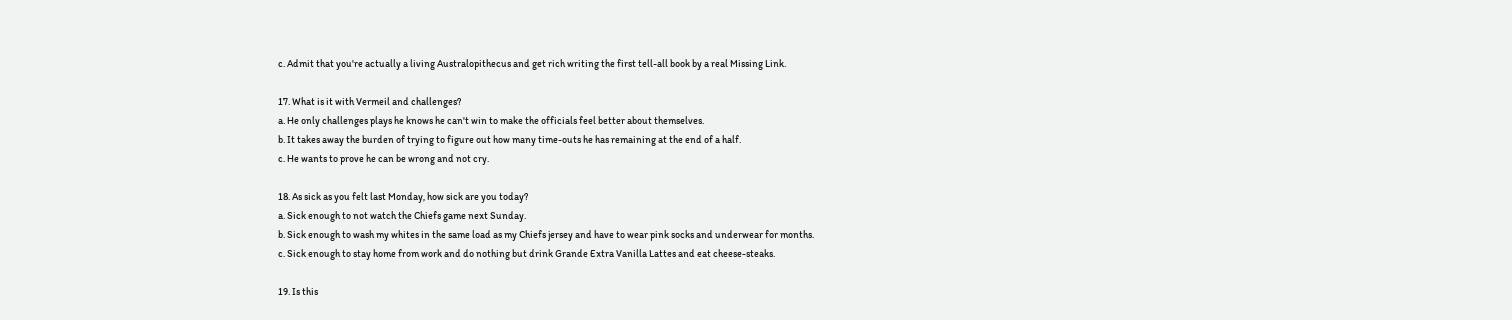c. Admit that you're actually a living Australopithecus and get rich writing the first tell-all book by a real Missing Link.

17. What is it with Vermeil and challenges?
a. He only challenges plays he knows he can't win to make the officials feel better about themselves.
b. It takes away the burden of trying to figure out how many time-outs he has remaining at the end of a half.
c. He wants to prove he can be wrong and not cry.

18. As sick as you felt last Monday, how sick are you today?
a. Sick enough to not watch the Chiefs game next Sunday.
b. Sick enough to wash my whites in the same load as my Chiefs jersey and have to wear pink socks and underwear for months.
c. Sick enough to stay home from work and do nothing but drink Grande Extra Vanilla Lattes and eat cheese-steaks.

19. Is this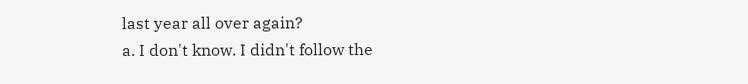last year all over again?
a. I don't know. I didn't follow the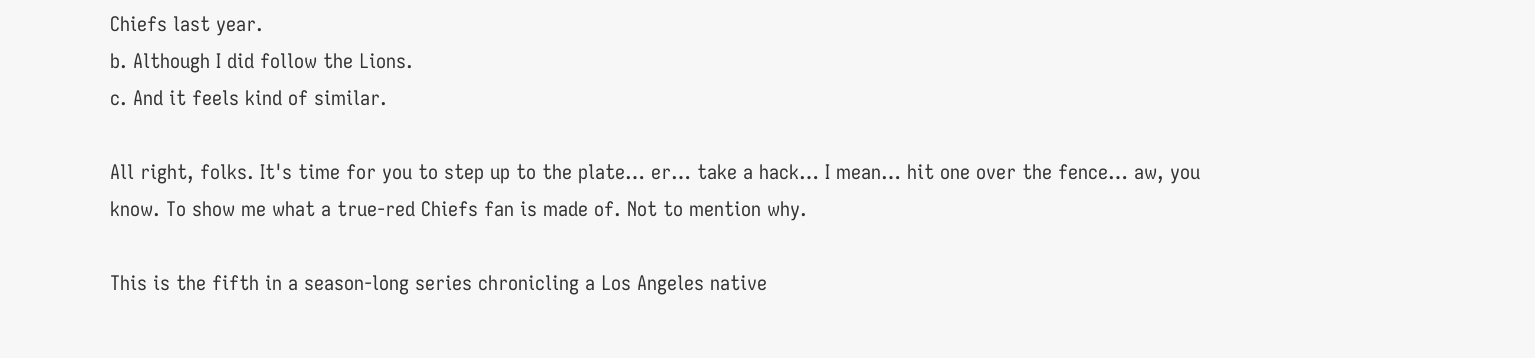Chiefs last year.
b. Although I did follow the Lions.
c. And it feels kind of similar.

All right, folks. It's time for you to step up to the plate… er… take a hack… I mean… hit one over the fence… aw, you know. To show me what a true-red Chiefs fan is made of. Not to mention why.

This is the fifth in a season-long series chronicling a Los Angeles native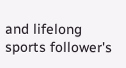and lifelong sports follower's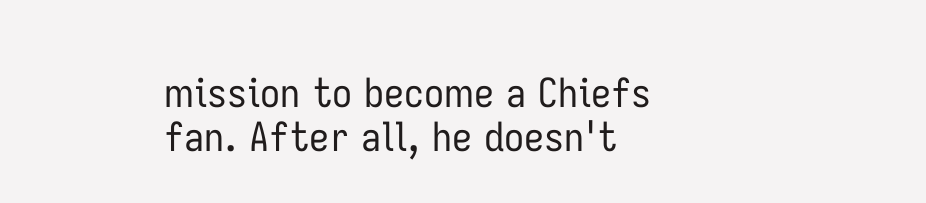mission to become a Chiefs fan. After all, he doesn't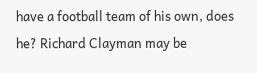have a football team of his own, does he? Richard Clayman may be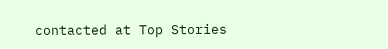contacted at Top Stories